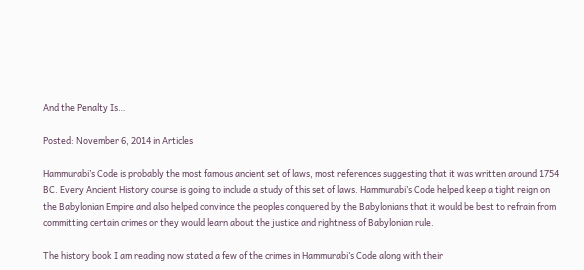And the Penalty Is…

Posted: November 6, 2014 in Articles

Hammurabi’s Code is probably the most famous ancient set of laws, most references suggesting that it was written around 1754 BC. Every Ancient History course is going to include a study of this set of laws. Hammurabi’s Code helped keep a tight reign on the Babylonian Empire and also helped convince the peoples conquered by the Babylonians that it would be best to refrain from committing certain crimes or they would learn about the justice and rightness of Babylonian rule.

The history book I am reading now stated a few of the crimes in Hammurabi’s Code along with their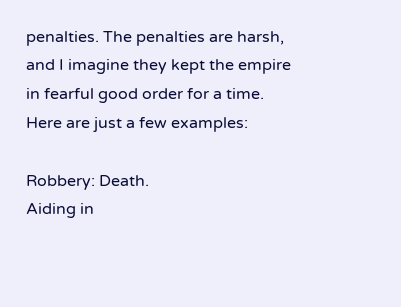penalties. The penalties are harsh, and I imagine they kept the empire in fearful good order for a time. Here are just a few examples:

Robbery: Death.
Aiding in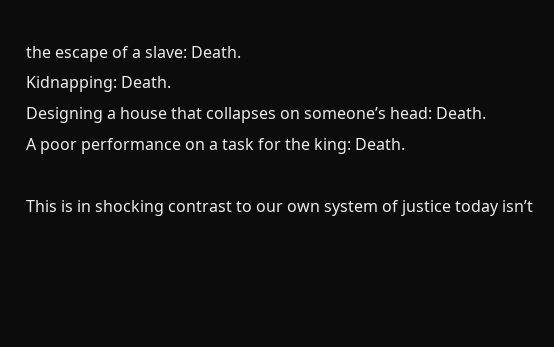the escape of a slave: Death.
Kidnapping: Death.
Designing a house that collapses on someone’s head: Death.
A poor performance on a task for the king: Death.

This is in shocking contrast to our own system of justice today isn’t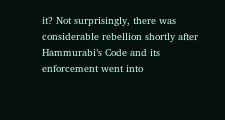it? Not surprisingly, there was considerable rebellion shortly after Hammurabi’s Code and its enforcement went into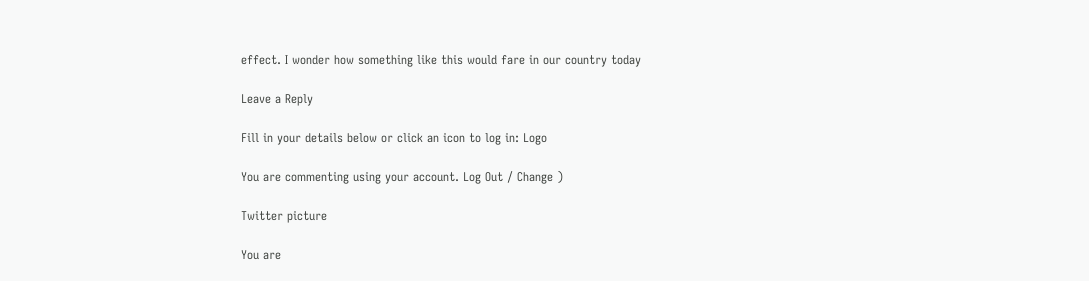effect. I wonder how something like this would fare in our country today

Leave a Reply

Fill in your details below or click an icon to log in: Logo

You are commenting using your account. Log Out / Change )

Twitter picture

You are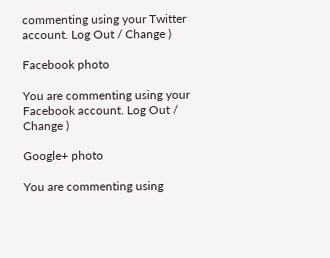commenting using your Twitter account. Log Out / Change )

Facebook photo

You are commenting using your Facebook account. Log Out / Change )

Google+ photo

You are commenting using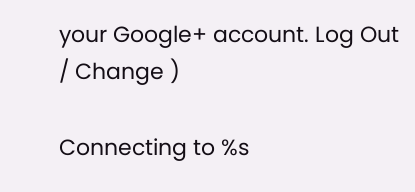your Google+ account. Log Out / Change )

Connecting to %s